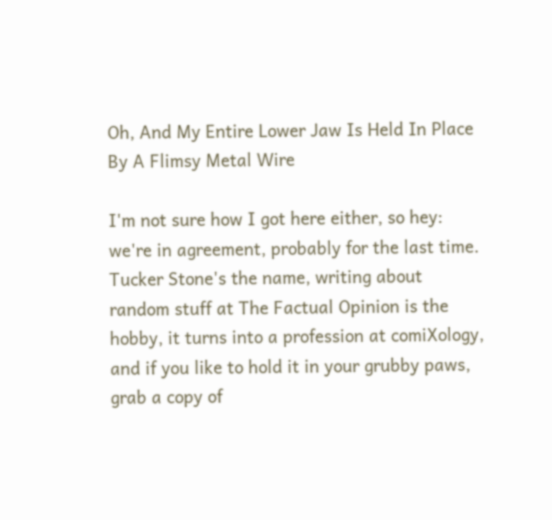Oh, And My Entire Lower Jaw Is Held In Place By A Flimsy Metal Wire

I'm not sure how I got here either, so hey: we're in agreement, probably for the last time. Tucker Stone's the name, writing about random stuff at The Factual Opinion is the hobby, it turns into a profession at comiXology, and if you like to hold it in your grubby paws, grab a copy of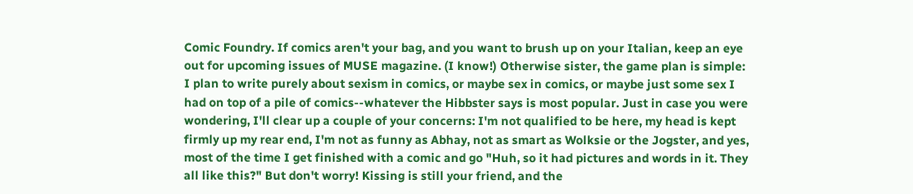Comic Foundry. If comics aren't your bag, and you want to brush up on your Italian, keep an eye out for upcoming issues of MUSE magazine. (I know!) Otherwise sister, the game plan is simple: I plan to write purely about sexism in comics, or maybe sex in comics, or maybe just some sex I had on top of a pile of comics--whatever the Hibbster says is most popular. Just in case you were wondering, I'll clear up a couple of your concerns: I'm not qualified to be here, my head is kept firmly up my rear end, I'm not as funny as Abhay, not as smart as Wolksie or the Jogster, and yes, most of the time I get finished with a comic and go "Huh, so it had pictures and words in it. They all like this?" But don't worry! Kissing is still your friend, and the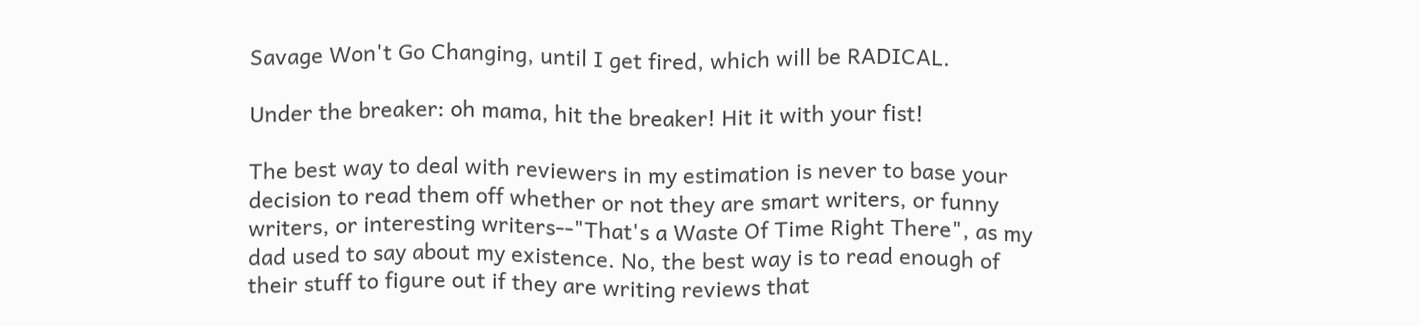Savage Won't Go Changing, until I get fired, which will be RADICAL.

Under the breaker: oh mama, hit the breaker! Hit it with your fist!

The best way to deal with reviewers in my estimation is never to base your decision to read them off whether or not they are smart writers, or funny writers, or interesting writers--"That's a Waste Of Time Right There", as my dad used to say about my existence. No, the best way is to read enough of their stuff to figure out if they are writing reviews that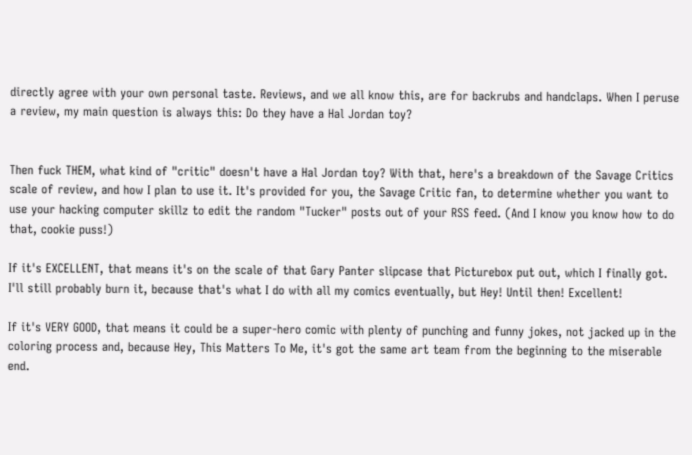directly agree with your own personal taste. Reviews, and we all know this, are for backrubs and handclaps. When I peruse a review, my main question is always this: Do they have a Hal Jordan toy?


Then fuck THEM, what kind of "critic" doesn't have a Hal Jordan toy? With that, here's a breakdown of the Savage Critics scale of review, and how I plan to use it. It's provided for you, the Savage Critic fan, to determine whether you want to use your hacking computer skillz to edit the random "Tucker" posts out of your RSS feed. (And I know you know how to do that, cookie puss!)

If it's EXCELLENT, that means it's on the scale of that Gary Panter slipcase that Picturebox put out, which I finally got. I'll still probably burn it, because that's what I do with all my comics eventually, but Hey! Until then! Excellent!

If it's VERY GOOD, that means it could be a super-hero comic with plenty of punching and funny jokes, not jacked up in the coloring process and, because Hey, This Matters To Me, it's got the same art team from the beginning to the miserable end.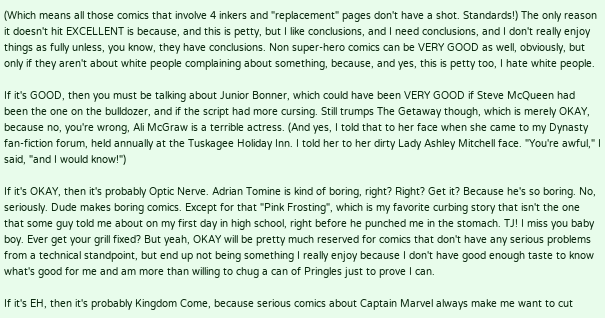(Which means all those comics that involve 4 inkers and "replacement" pages don't have a shot. Standards!) The only reason it doesn't hit EXCELLENT is because, and this is petty, but I like conclusions, and I need conclusions, and I don't really enjoy things as fully unless, you know, they have conclusions. Non super-hero comics can be VERY GOOD as well, obviously, but only if they aren't about white people complaining about something, because, and yes, this is petty too, I hate white people.

If it's GOOD, then you must be talking about Junior Bonner, which could have been VERY GOOD if Steve McQueen had been the one on the bulldozer, and if the script had more cursing. Still trumps The Getaway though, which is merely OKAY, because no, you're wrong, Ali McGraw is a terrible actress. (And yes, I told that to her face when she came to my Dynasty fan-fiction forum, held annually at the Tuskagee Holiday Inn. I told her to her dirty Lady Ashley Mitchell face. "You're awful," I said, "and I would know!")

If it's OKAY, then it's probably Optic Nerve. Adrian Tomine is kind of boring, right? Right? Get it? Because he's so boring. No, seriously. Dude makes boring comics. Except for that "Pink Frosting", which is my favorite curbing story that isn't the one that some guy told me about on my first day in high school, right before he punched me in the stomach. TJ! I miss you baby boy. Ever get your grill fixed? But yeah, OKAY will be pretty much reserved for comics that don't have any serious problems from a technical standpoint, but end up not being something I really enjoy because I don't have good enough taste to know what's good for me and am more than willing to chug a can of Pringles just to prove I can.

If it's EH, then it's probably Kingdom Come, because serious comics about Captain Marvel always make me want to cut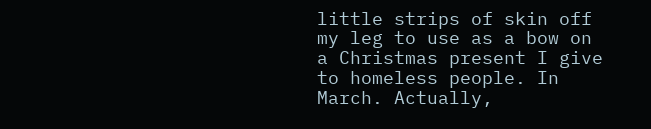little strips of skin off my leg to use as a bow on a Christmas present I give to homeless people. In March. Actually,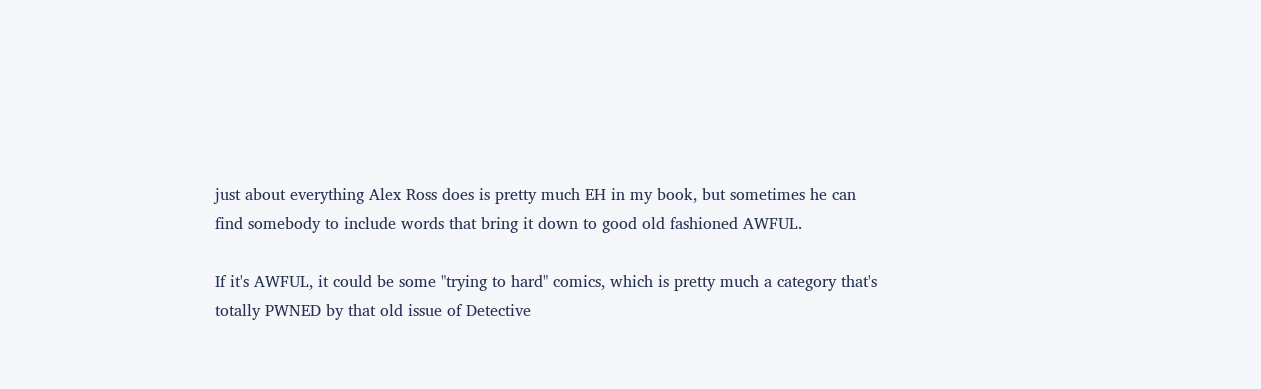just about everything Alex Ross does is pretty much EH in my book, but sometimes he can find somebody to include words that bring it down to good old fashioned AWFUL.

If it's AWFUL, it could be some "trying to hard" comics, which is pretty much a category that's totally PWNED by that old issue of Detective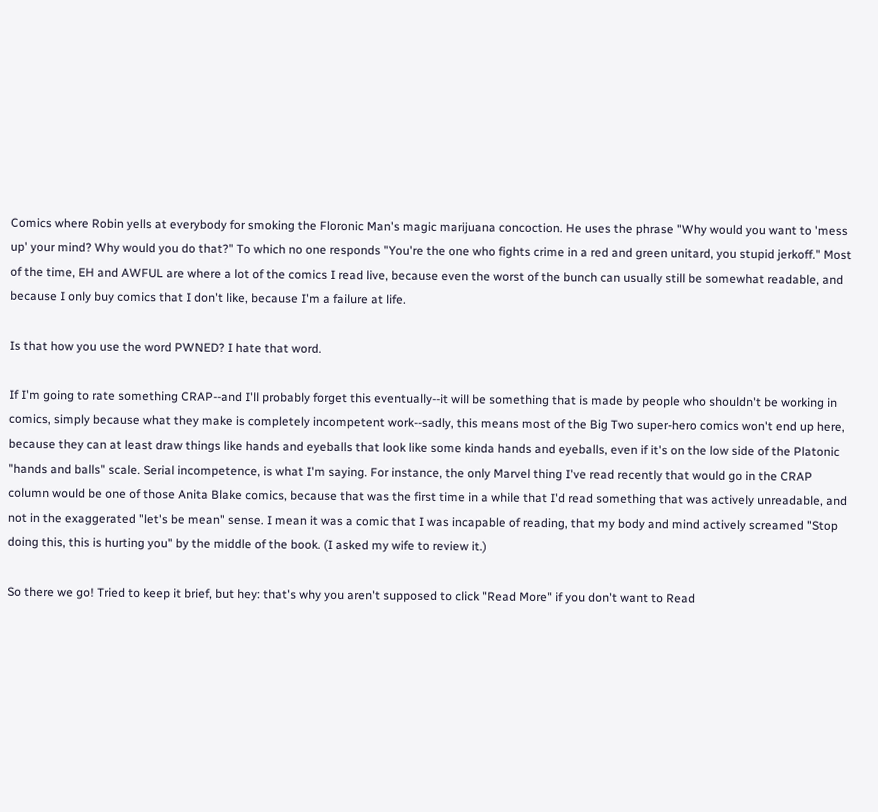Comics where Robin yells at everybody for smoking the Floronic Man's magic marijuana concoction. He uses the phrase "Why would you want to 'mess up' your mind? Why would you do that?" To which no one responds "You're the one who fights crime in a red and green unitard, you stupid jerkoff." Most of the time, EH and AWFUL are where a lot of the comics I read live, because even the worst of the bunch can usually still be somewhat readable, and because I only buy comics that I don't like, because I'm a failure at life.

Is that how you use the word PWNED? I hate that word.

If I'm going to rate something CRAP--and I'll probably forget this eventually--it will be something that is made by people who shouldn't be working in comics, simply because what they make is completely incompetent work--sadly, this means most of the Big Two super-hero comics won't end up here, because they can at least draw things like hands and eyeballs that look like some kinda hands and eyeballs, even if it's on the low side of the Platonic "hands and balls" scale. Serial incompetence, is what I'm saying. For instance, the only Marvel thing I've read recently that would go in the CRAP column would be one of those Anita Blake comics, because that was the first time in a while that I'd read something that was actively unreadable, and not in the exaggerated "let's be mean" sense. I mean it was a comic that I was incapable of reading, that my body and mind actively screamed "Stop doing this, this is hurting you" by the middle of the book. (I asked my wife to review it.)

So there we go! Tried to keep it brief, but hey: that's why you aren't supposed to click "Read More" if you don't want to Read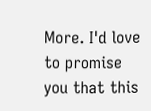More. I'd love to promise you that this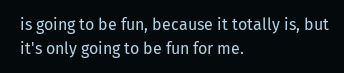is going to be fun, because it totally is, but it's only going to be fun for me.